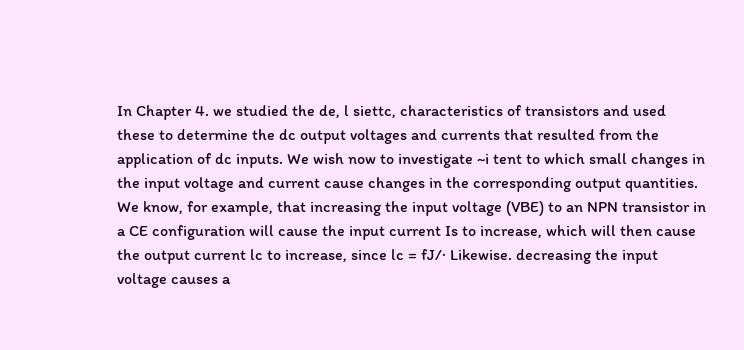In Chapter 4. we studied the de, l siettc, characteristics of transistors and used these to determine the dc output voltages and currents that resulted from the application of dc inputs. We wish now to investigate ~i tent to which small changes in the input voltage and current cause changes in the corresponding output quantities. We know, for example, that increasing the input voltage (VBE) to an NPN transistor in a CE configuration will cause the input current Is to increase, which will then cause the output current lc to increase, since lc = fJ/· Likewise. decreasing the input voltage causes a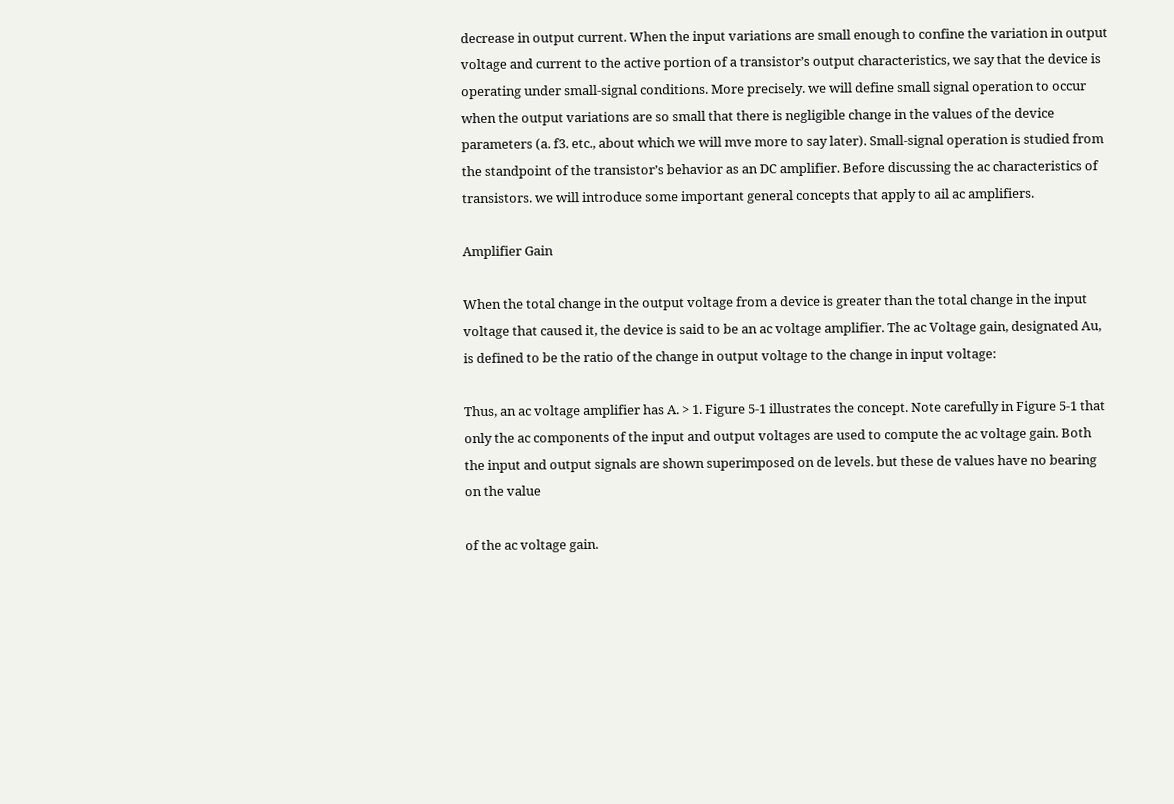decrease in output current. When the input variations are small enough to confine the variation in output voltage and current to the active portion of a transistor’s output characteristics, we say that the device is operating under small-signal conditions. More precisely. we will define small signal operation to occur when the output variations are so small that there is negligible change in the values of the device parameters (a. f3. etc., about which we will mve more to say later). Small-signal operation is studied from the standpoint of the transistor’s behavior as an DC amplifier. Before discussing the ac characteristics of transistors. we will introduce some important general concepts that apply to ail ac amplifiers.

Amplifier Gain

When the total change in the output voltage from a device is greater than the total change in the input voltage that caused it, the device is said to be an ac voltage amplifier. The ac Voltage gain, designated Au, is defined to be the ratio of the change in output voltage to the change in input voltage:

Thus, an ac voltage amplifier has A. > 1. Figure 5-1 illustrates the concept. Note carefully in Figure 5-1 that only the ac components of the input and output voltages are used to compute the ac voltage gain. Both the input and output signals are shown superimposed on de levels. but these de values have no bearing on the value

of the ac voltage gain.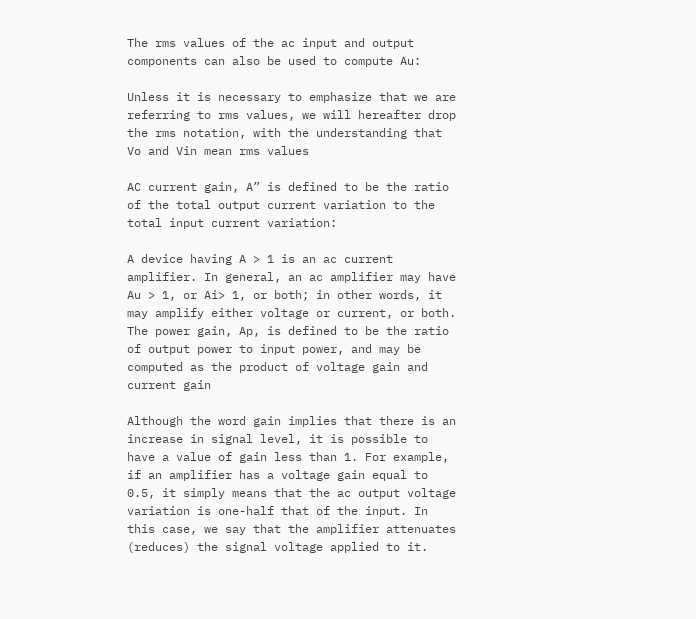The rms values of the ac input and output components can also be used to compute Au:

Unless it is necessary to emphasize that we are referring to rms values, we will hereafter drop the rms notation, with the understanding that Vo and Vin mean rms values

AC current gain, A” is defined to be the ratio of the total output current variation to the total input current variation:

A device having A > 1 is an ac current amplifier. In general, an ac amplifier may have Au > 1, or Ai> 1, or both; in other words, it may amplify either voltage or current, or both. The power gain, Ap, is defined to be the ratio of output power to input power, and may be computed as the product of voltage gain and current gain

Although the word gain implies that there is an increase in signal level, it is possible to have a value of gain less than 1. For example, if an amplifier has a voltage gain equal to 0.5, it simply means that the ac output voltage variation is one-half that of the input. In this case, we say that the amplifier attenuates (reduces) the signal voltage applied to it.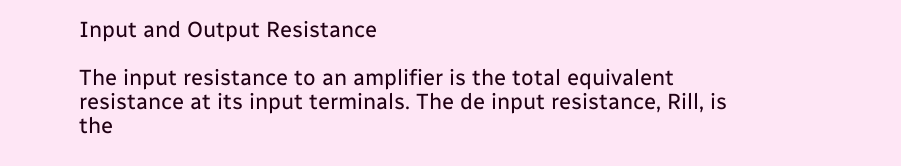Input and Output Resistance

The input resistance to an amplifier is the total equivalent resistance at its input terminals. The de input resistance, Rill, is the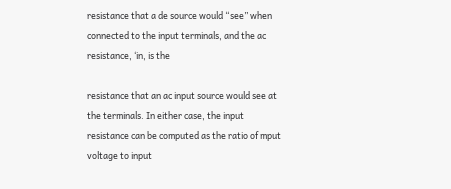resistance that a de source would “see” when connected to the input terminals, and the ac resistance, ‘in, is the

resistance that an ac input source would see at the terminals. In either case, the input resistance can be computed as the ratio of mput voltage to input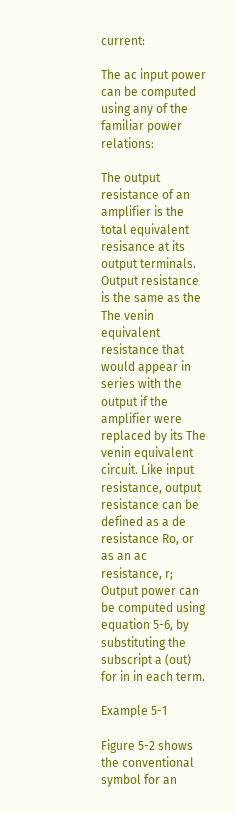current:

The ac input power can be computed using any of the familiar power relations:

The output resistance of an amplifier is the total equivalent resisance at its output terminals. Output resistance is the same as the The venin equivalent resistance that would appear in series with the output if the amplifier were replaced by its The venin equivalent circuit. Like input resistance, output resistance can be defined as a de resistance Ro, or as an ac resistance, r; Output power can be computed using equation 5-6, by substituting the subscript a (out) for in in each term.

Example 5-1

Figure 5-2 shows the conventional symbol for an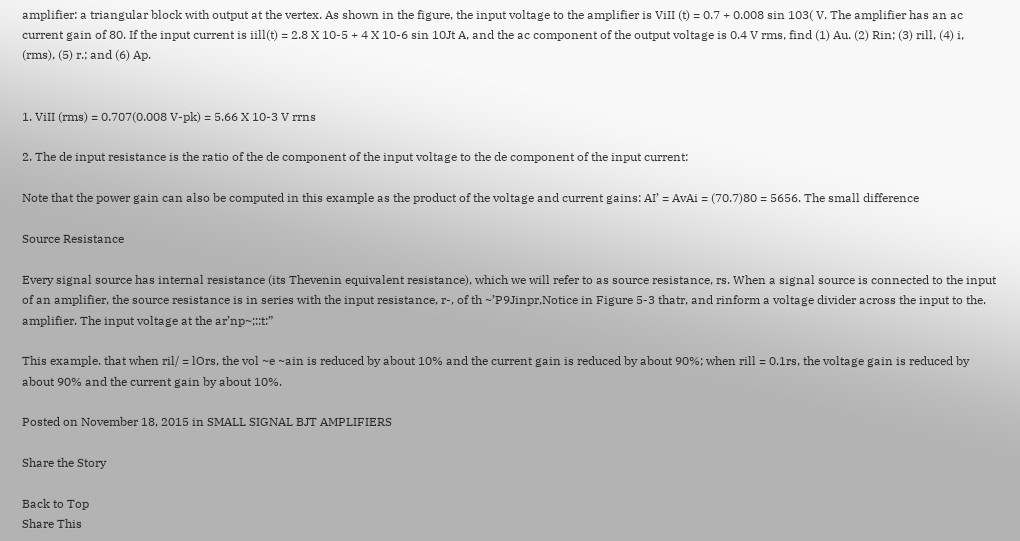amplifier: a triangular block with output at the vertex. As shown in the figure, the input voltage to the amplifier is ViII (t) = 0.7 + 0.008 sin 103( V. The amplifier has an ac current gain of 80. If the input current is iill(t) = 2.8 X 10-5 + 4 X 10-6 sin 10Jt A, and the ac component of the output voltage is 0.4 V rms, find (1) Au. (2) Rin; (3) rill, (4) i, (rms), (5) r.; and (6) Ap.


1. ViII (rms) = 0.707(0.008 V-pk) = 5.66 X 10-3 V rrns

2. The de input resistance is the ratio of the de component of the input voltage to the de component of the input current:

Note that the power gain can also be computed in this example as the product of the voltage and current gains: AI’ = AvAi = (70.7)80 = 5656. The small difference

Source Resistance

Every signal source has internal resistance (its Thevenin equivalent resistance), which we will refer to as source resistance, rs. When a signal source is connected to the input of an amplifier, the source resistance is in series with the input resistance, r-, of th ~’P9Jinpr,Notice in Figure 5-3 thatr, and rinform a voltage divider across the input to the. amplifier. The input voltage at the ar’np~;::t:”

This example. that when ril/ = lOrs, the vol ~e ~ain is reduced by about 10% and the current gain is reduced by about 90%; when rill = 0.1rs, the voltage gain is reduced by about 90% and the current gain by about 10%.

Posted on November 18, 2015 in SMALL SIGNAL BJT AMPLIFIERS

Share the Story

Back to Top
Share This